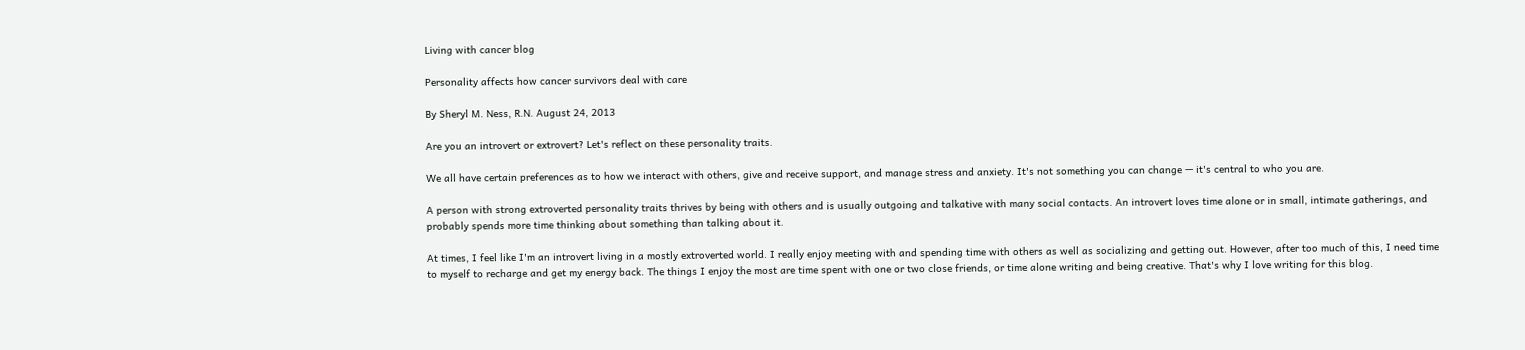Living with cancer blog

Personality affects how cancer survivors deal with care

By Sheryl M. Ness, R.N. August 24, 2013

Are you an introvert or extrovert? Let's reflect on these personality traits.

We all have certain preferences as to how we interact with others, give and receive support, and manage stress and anxiety. It's not something you can change — it's central to who you are.

A person with strong extroverted personality traits thrives by being with others and is usually outgoing and talkative with many social contacts. An introvert loves time alone or in small, intimate gatherings, and probably spends more time thinking about something than talking about it.

At times, I feel like I'm an introvert living in a mostly extroverted world. I really enjoy meeting with and spending time with others as well as socializing and getting out. However, after too much of this, I need time to myself to recharge and get my energy back. The things I enjoy the most are time spent with one or two close friends, or time alone writing and being creative. That's why I love writing for this blog.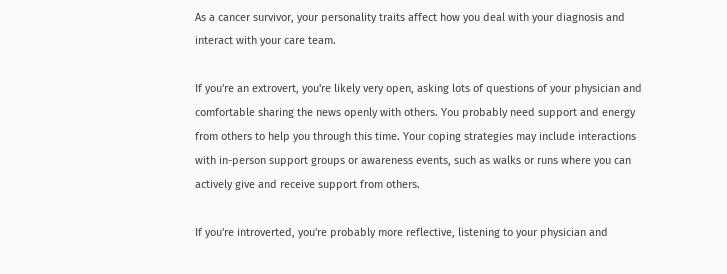As a cancer survivor, your personality traits affect how you deal with your diagnosis and interact with your care team.

If you're an extrovert, you're likely very open, asking lots of questions of your physician and comfortable sharing the news openly with others. You probably need support and energy from others to help you through this time. Your coping strategies may include interactions with in-person support groups or awareness events, such as walks or runs where you can actively give and receive support from others.

If you're introverted, you're probably more reflective, listening to your physician and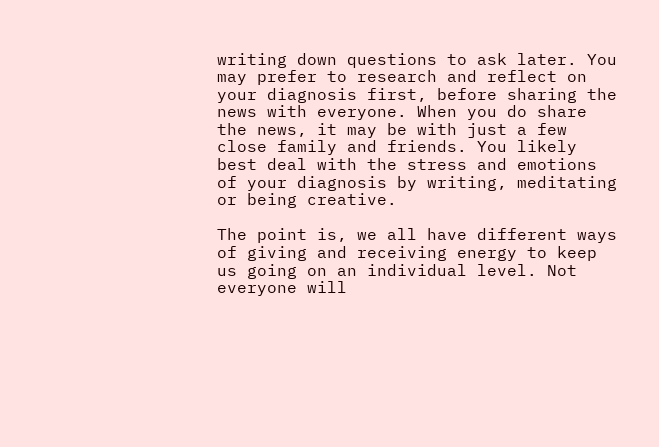writing down questions to ask later. You may prefer to research and reflect on your diagnosis first, before sharing the news with everyone. When you do share the news, it may be with just a few close family and friends. You likely best deal with the stress and emotions of your diagnosis by writing, meditating or being creative.

The point is, we all have different ways of giving and receiving energy to keep us going on an individual level. Not everyone will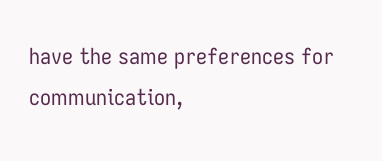have the same preferences for communication,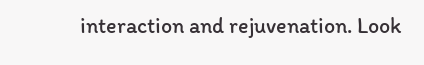interaction and rejuvenation. Look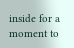inside for a moment to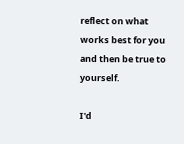reflect on what works best for you and then be true to yourself.

I'd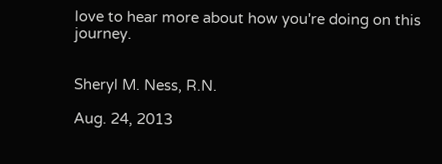love to hear more about how you're doing on this journey.


Sheryl M. Ness, R.N.

Aug. 24, 2013